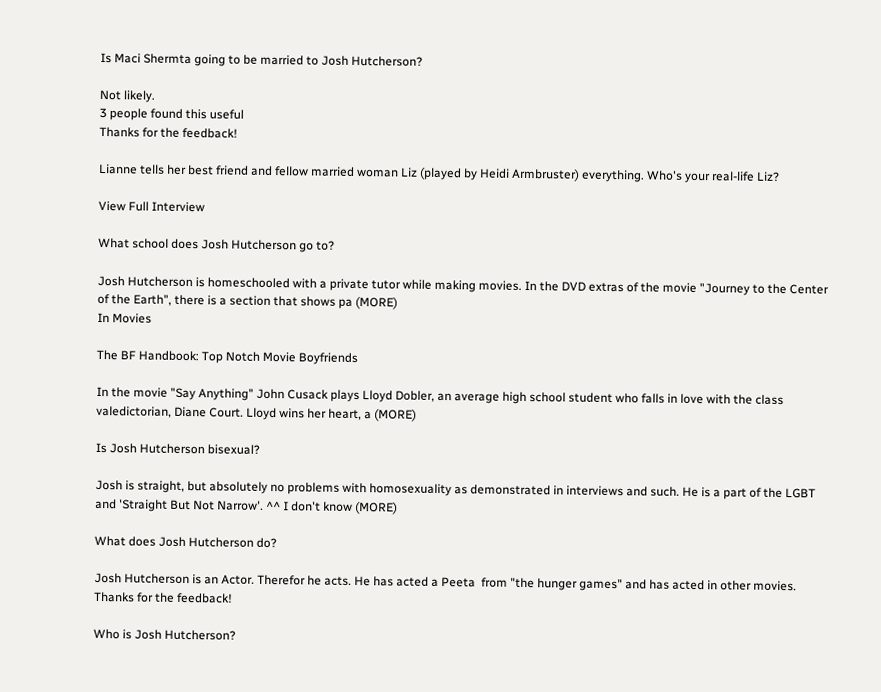Is Maci Shermta going to be married to Josh Hutcherson?

Not likely.
3 people found this useful
Thanks for the feedback!

Lianne tells her best friend and fellow married woman Liz (played by Heidi Armbruster) everything. Who's your real-life Liz?

View Full Interview

What school does Josh Hutcherson go to?

Josh Hutcherson is homeschooled with a private tutor while making movies. In the DVD extras of the movie "Journey to the Center of the Earth", there is a section that shows pa (MORE)
In Movies

The BF Handbook: Top Notch Movie Boyfriends

In the movie "Say Anything" John Cusack plays Lloyd Dobler, an average high school student who falls in love with the class valedictorian, Diane Court. Lloyd wins her heart, a (MORE)

Is Josh Hutcherson bisexual?

Josh is straight, but absolutely no problems with homosexuality as demonstrated in interviews and such. He is a part of the LGBT and 'Straight But Not Narrow'. ^^ I don't know (MORE)

What does Josh Hutcherson do?

Josh Hutcherson is an Actor. Therefor he acts. He has acted a Peeta  from "the hunger games" and has acted in other movies.
Thanks for the feedback!

Who is Josh Hutcherson?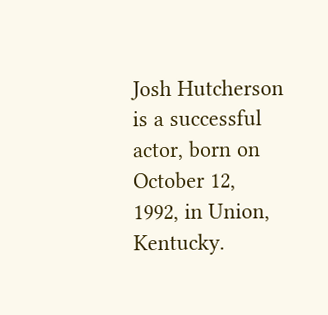Josh Hutcherson is a successful actor, born on October 12, 1992, in Union, Kentucky.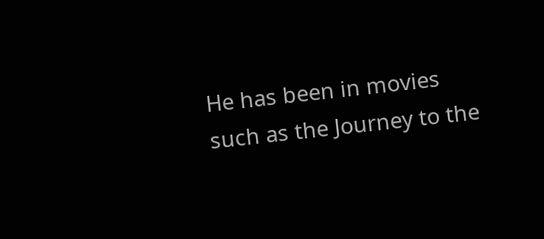He has been in movies such as the Journey to the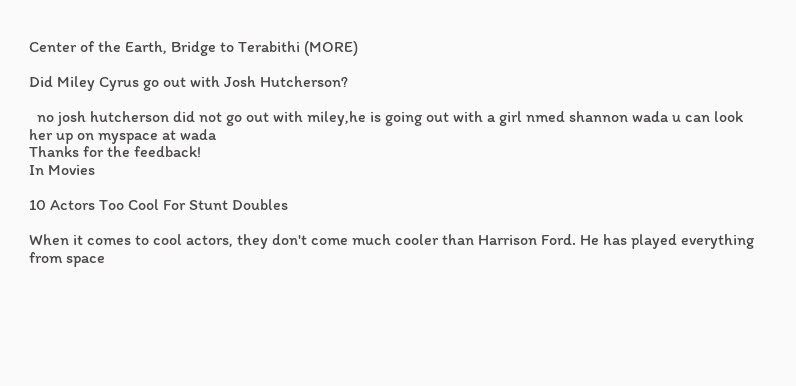Center of the Earth, Bridge to Terabithi (MORE)

Did Miley Cyrus go out with Josh Hutcherson?

  no josh hutcherson did not go out with miley,he is going out with a girl nmed shannon wada u can look her up on myspace at wada
Thanks for the feedback!
In Movies

10 Actors Too Cool For Stunt Doubles

When it comes to cool actors, they don't come much cooler than Harrison Ford. He has played everything from space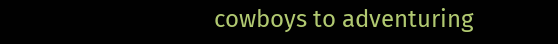cowboys to adventuring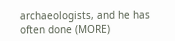archaeologists, and he has often done (MORE)